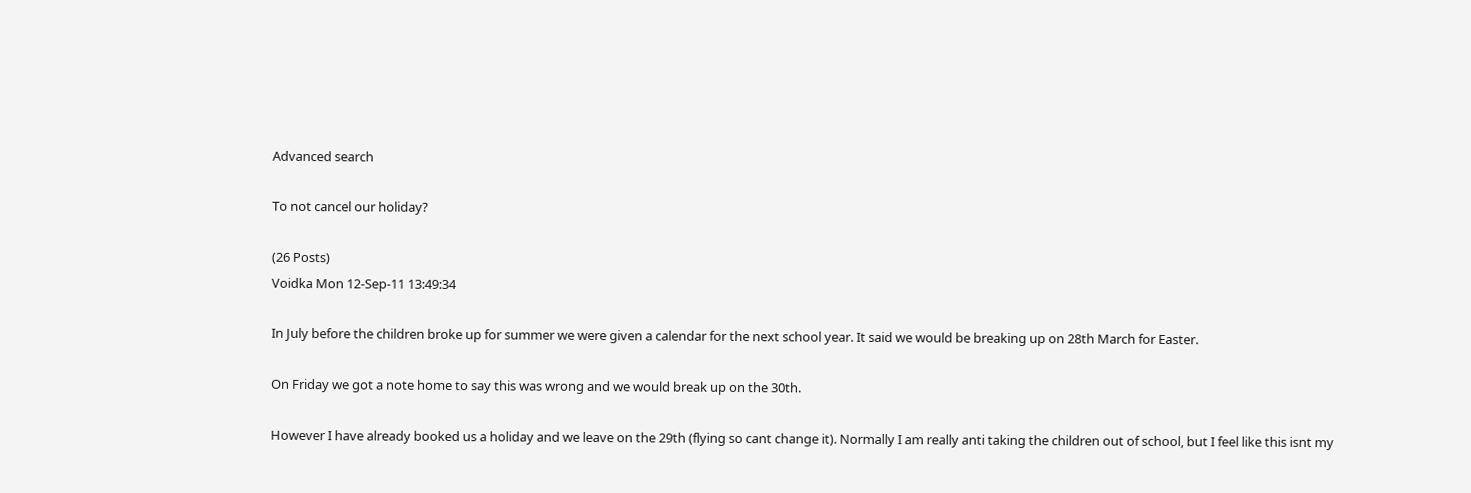Advanced search

To not cancel our holiday?

(26 Posts)
Voidka Mon 12-Sep-11 13:49:34

In July before the children broke up for summer we were given a calendar for the next school year. It said we would be breaking up on 28th March for Easter.

On Friday we got a note home to say this was wrong and we would break up on the 30th.

However I have already booked us a holiday and we leave on the 29th (flying so cant change it). Normally I am really anti taking the children out of school, but I feel like this isnt my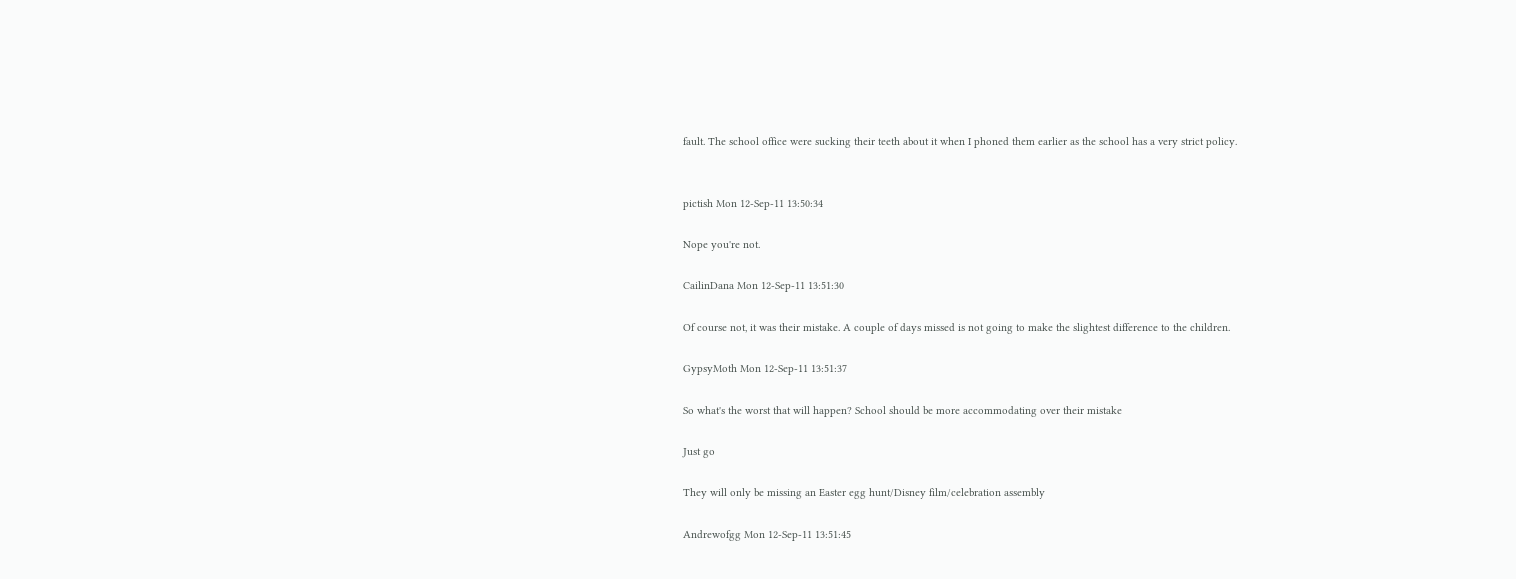fault. The school office were sucking their teeth about it when I phoned them earlier as the school has a very strict policy.


pictish Mon 12-Sep-11 13:50:34

Nope you're not.

CailinDana Mon 12-Sep-11 13:51:30

Of course not, it was their mistake. A couple of days missed is not going to make the slightest difference to the children.

GypsyMoth Mon 12-Sep-11 13:51:37

So what's the worst that will happen? School should be more accommodating over their mistake

Just go

They will only be missing an Easter egg hunt/Disney film/celebration assembly

Andrewofgg Mon 12-Sep-11 13:51:45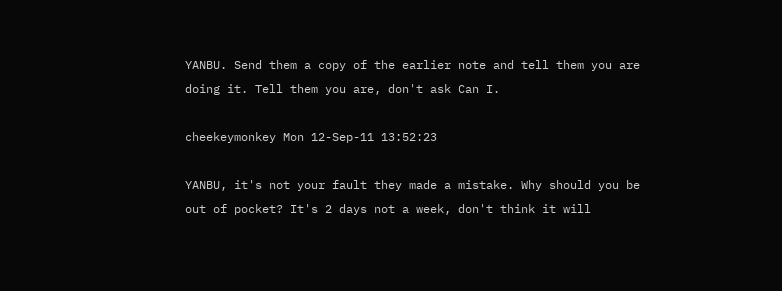YANBU. Send them a copy of the earlier note and tell them you are doing it. Tell them you are, don't ask Can I.

cheekeymonkey Mon 12-Sep-11 13:52:23

YANBU, it's not your fault they made a mistake. Why should you be out of pocket? It's 2 days not a week, don't think it will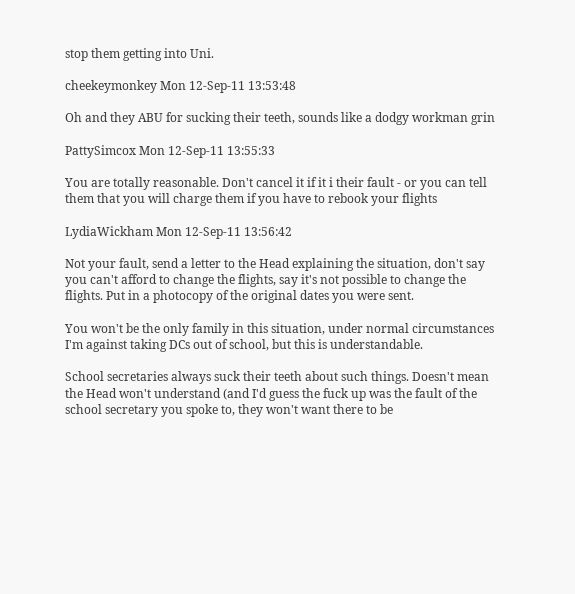stop them getting into Uni.

cheekeymonkey Mon 12-Sep-11 13:53:48

Oh and they ABU for sucking their teeth, sounds like a dodgy workman grin

PattySimcox Mon 12-Sep-11 13:55:33

You are totally reasonable. Don't cancel it if it i their fault - or you can tell them that you will charge them if you have to rebook your flights

LydiaWickham Mon 12-Sep-11 13:56:42

Not your fault, send a letter to the Head explaining the situation, don't say you can't afford to change the flights, say it's not possible to change the flights. Put in a photocopy of the original dates you were sent.

You won't be the only family in this situation, under normal circumstances I'm against taking DCs out of school, but this is understandable.

School secretaries always suck their teeth about such things. Doesn't mean the Head won't understand (and I'd guess the fuck up was the fault of the school secretary you spoke to, they won't want there to be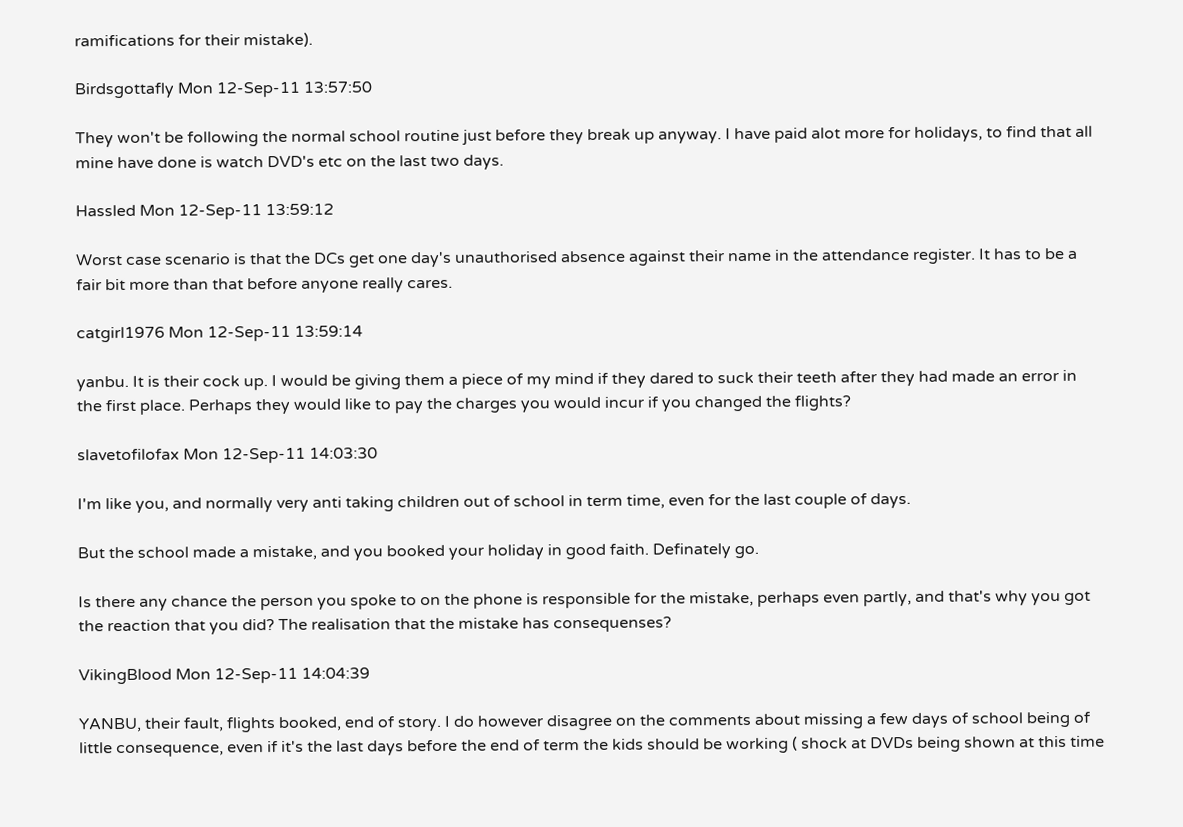ramifications for their mistake).

Birdsgottafly Mon 12-Sep-11 13:57:50

They won't be following the normal school routine just before they break up anyway. I have paid alot more for holidays, to find that all mine have done is watch DVD's etc on the last two days.

Hassled Mon 12-Sep-11 13:59:12

Worst case scenario is that the DCs get one day's unauthorised absence against their name in the attendance register. It has to be a fair bit more than that before anyone really cares.

catgirl1976 Mon 12-Sep-11 13:59:14

yanbu. It is their cock up. I would be giving them a piece of my mind if they dared to suck their teeth after they had made an error in the first place. Perhaps they would like to pay the charges you would incur if you changed the flights?

slavetofilofax Mon 12-Sep-11 14:03:30

I'm like you, and normally very anti taking children out of school in term time, even for the last couple of days.

But the school made a mistake, and you booked your holiday in good faith. Definately go.

Is there any chance the person you spoke to on the phone is responsible for the mistake, perhaps even partly, and that's why you got the reaction that you did? The realisation that the mistake has consequenses?

VikingBlood Mon 12-Sep-11 14:04:39

YANBU, their fault, flights booked, end of story. I do however disagree on the comments about missing a few days of school being of little consequence, even if it's the last days before the end of term the kids should be working ( shock at DVDs being shown at this time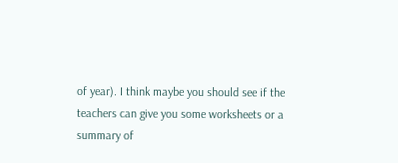of year). I think maybe you should see if the teachers can give you some worksheets or a summary of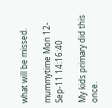what will be missed.

mummytime Mon 12-Sep-11 14:16:40

My kids primary did this once.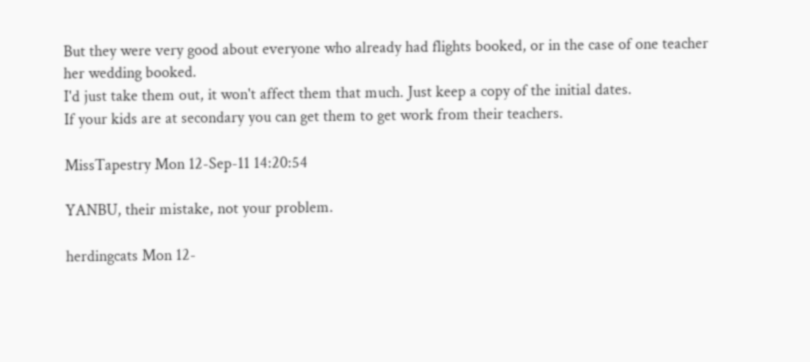But they were very good about everyone who already had flights booked, or in the case of one teacher her wedding booked.
I'd just take them out, it won't affect them that much. Just keep a copy of the initial dates.
If your kids are at secondary you can get them to get work from their teachers.

MissTapestry Mon 12-Sep-11 14:20:54

YANBU, their mistake, not your problem.

herdingcats Mon 12-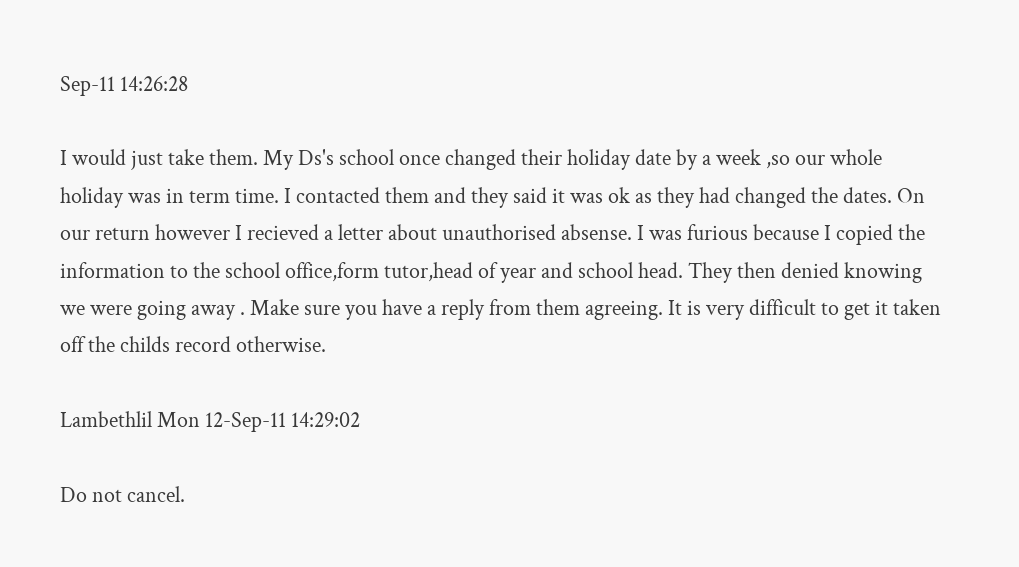Sep-11 14:26:28

I would just take them. My Ds's school once changed their holiday date by a week ,so our whole holiday was in term time. I contacted them and they said it was ok as they had changed the dates. On our return however I recieved a letter about unauthorised absense. I was furious because I copied the information to the school office,form tutor,head of year and school head. They then denied knowing we were going away . Make sure you have a reply from them agreeing. It is very difficult to get it taken off the childs record otherwise.

Lambethlil Mon 12-Sep-11 14:29:02

Do not cancel.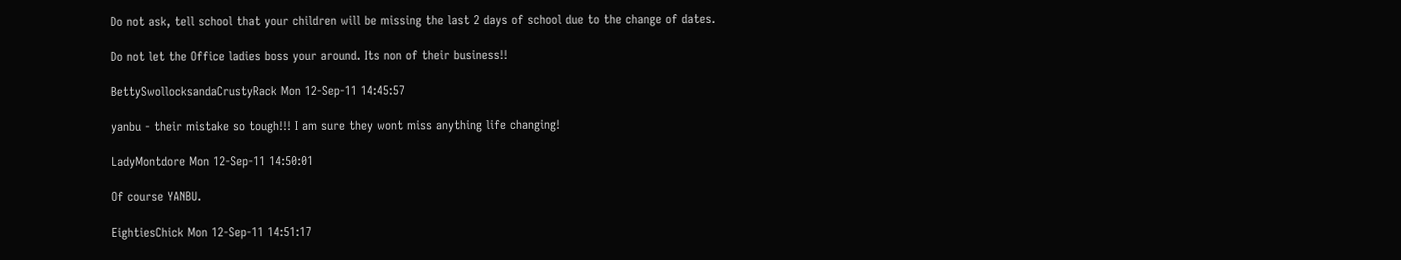Do not ask, tell school that your children will be missing the last 2 days of school due to the change of dates.

Do not let the Office ladies boss your around. Its non of their business!!

BettySwollocksandaCrustyRack Mon 12-Sep-11 14:45:57

yanbu - their mistake so tough!!! I am sure they wont miss anything life changing!

LadyMontdore Mon 12-Sep-11 14:50:01

Of course YANBU.

EightiesChick Mon 12-Sep-11 14:51:17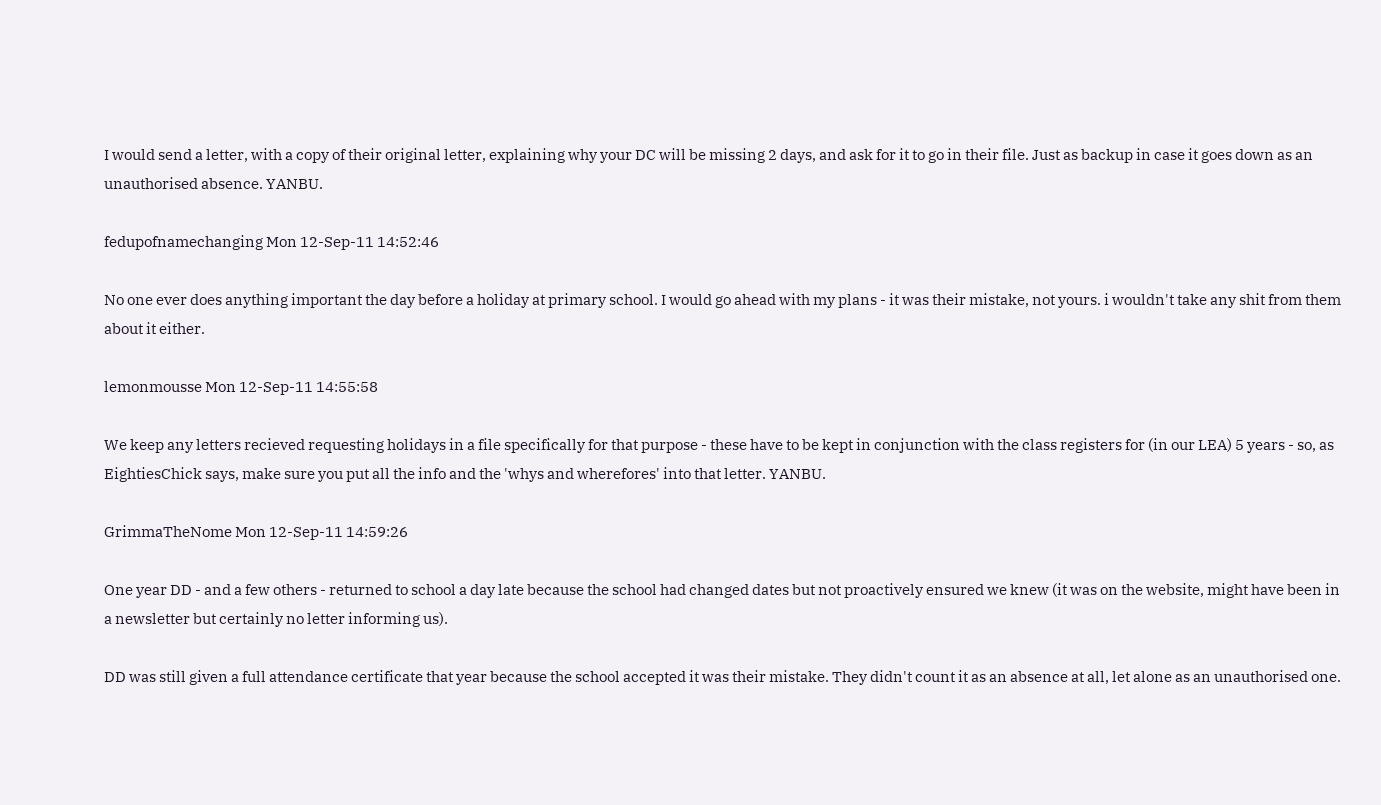I would send a letter, with a copy of their original letter, explaining why your DC will be missing 2 days, and ask for it to go in their file. Just as backup in case it goes down as an unauthorised absence. YANBU.

fedupofnamechanging Mon 12-Sep-11 14:52:46

No one ever does anything important the day before a holiday at primary school. I would go ahead with my plans - it was their mistake, not yours. i wouldn't take any shit from them about it either.

lemonmousse Mon 12-Sep-11 14:55:58

We keep any letters recieved requesting holidays in a file specifically for that purpose - these have to be kept in conjunction with the class registers for (in our LEA) 5 years - so, as EightiesChick says, make sure you put all the info and the 'whys and wherefores' into that letter. YANBU.

GrimmaTheNome Mon 12-Sep-11 14:59:26

One year DD - and a few others - returned to school a day late because the school had changed dates but not proactively ensured we knew (it was on the website, might have been in a newsletter but certainly no letter informing us).

DD was still given a full attendance certificate that year because the school accepted it was their mistake. They didn't count it as an absence at all, let alone as an unauthorised one.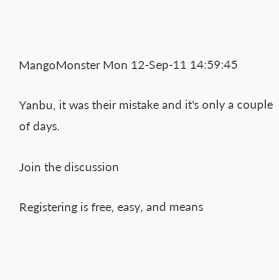MangoMonster Mon 12-Sep-11 14:59:45

Yanbu, it was their mistake and it's only a couple of days.

Join the discussion

Registering is free, easy, and means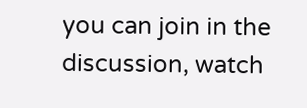you can join in the discussion, watch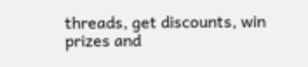threads, get discounts, win prizes and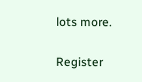lots more.

Register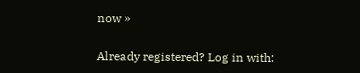now »

Already registered? Log in with: